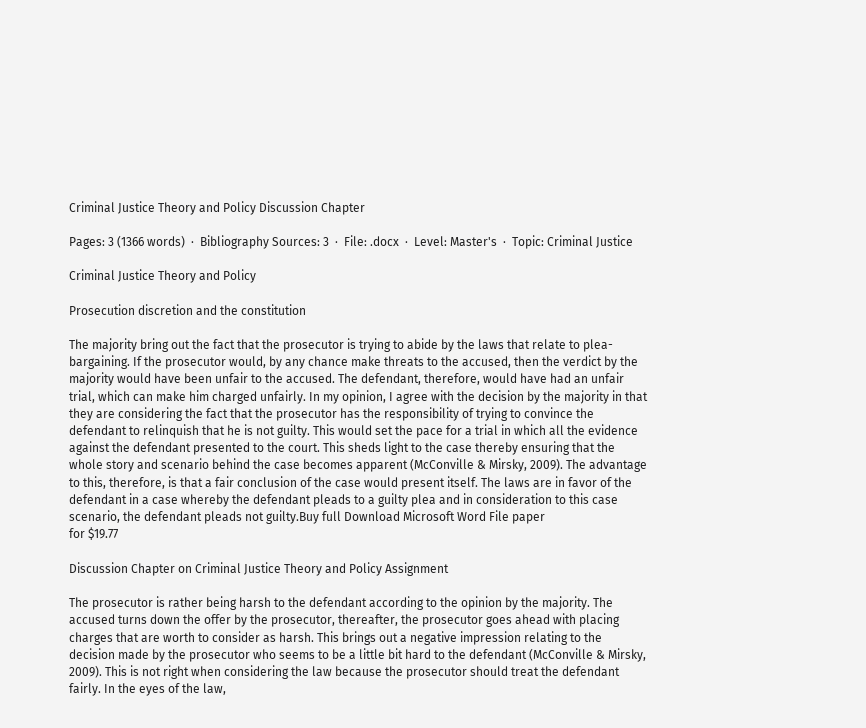Criminal Justice Theory and Policy Discussion Chapter

Pages: 3 (1366 words)  ·  Bibliography Sources: 3  ·  File: .docx  ·  Level: Master's  ·  Topic: Criminal Justice

Criminal Justice Theory and Policy

Prosecution discretion and the constitution

The majority bring out the fact that the prosecutor is trying to abide by the laws that relate to plea-bargaining. If the prosecutor would, by any chance make threats to the accused, then the verdict by the majority would have been unfair to the accused. The defendant, therefore, would have had an unfair trial, which can make him charged unfairly. In my opinion, I agree with the decision by the majority in that they are considering the fact that the prosecutor has the responsibility of trying to convince the defendant to relinquish that he is not guilty. This would set the pace for a trial in which all the evidence against the defendant presented to the court. This sheds light to the case thereby ensuring that the whole story and scenario behind the case becomes apparent (McConville & Mirsky, 2009). The advantage to this, therefore, is that a fair conclusion of the case would present itself. The laws are in favor of the defendant in a case whereby the defendant pleads to a guilty plea and in consideration to this case scenario, the defendant pleads not guilty.Buy full Download Microsoft Word File paper
for $19.77

Discussion Chapter on Criminal Justice Theory and Policy Assignment

The prosecutor is rather being harsh to the defendant according to the opinion by the majority. The accused turns down the offer by the prosecutor, thereafter, the prosecutor goes ahead with placing charges that are worth to consider as harsh. This brings out a negative impression relating to the decision made by the prosecutor who seems to be a little bit hard to the defendant (McConville & Mirsky, 2009). This is not right when considering the law because the prosecutor should treat the defendant fairly. In the eyes of the law,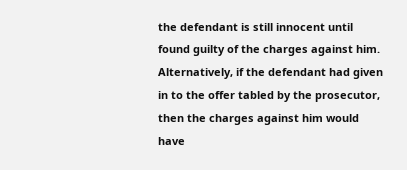the defendant is still innocent until found guilty of the charges against him. Alternatively, if the defendant had given in to the offer tabled by the prosecutor, then the charges against him would have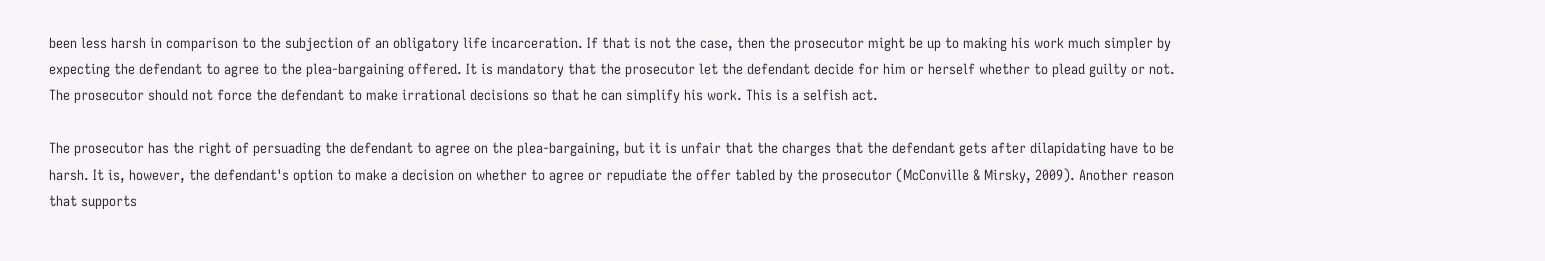been less harsh in comparison to the subjection of an obligatory life incarceration. If that is not the case, then the prosecutor might be up to making his work much simpler by expecting the defendant to agree to the plea-bargaining offered. It is mandatory that the prosecutor let the defendant decide for him or herself whether to plead guilty or not. The prosecutor should not force the defendant to make irrational decisions so that he can simplify his work. This is a selfish act.

The prosecutor has the right of persuading the defendant to agree on the plea-bargaining, but it is unfair that the charges that the defendant gets after dilapidating have to be harsh. It is, however, the defendant's option to make a decision on whether to agree or repudiate the offer tabled by the prosecutor (McConville & Mirsky, 2009). Another reason that supports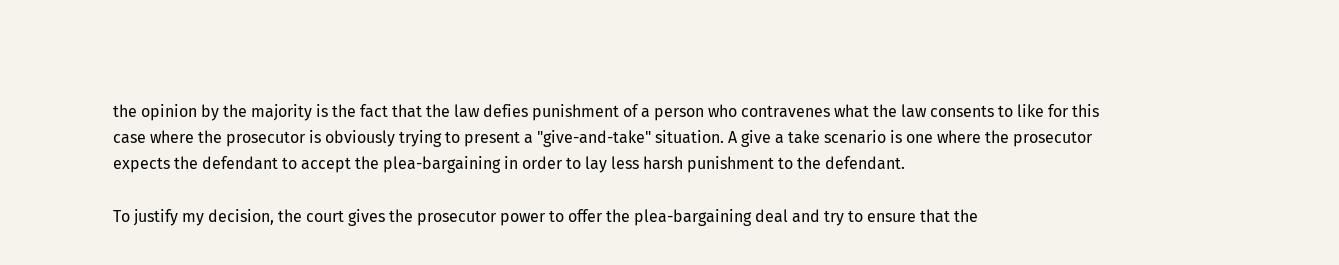the opinion by the majority is the fact that the law defies punishment of a person who contravenes what the law consents to like for this case where the prosecutor is obviously trying to present a "give-and-take" situation. A give a take scenario is one where the prosecutor expects the defendant to accept the plea-bargaining in order to lay less harsh punishment to the defendant.

To justify my decision, the court gives the prosecutor power to offer the plea-bargaining deal and try to ensure that the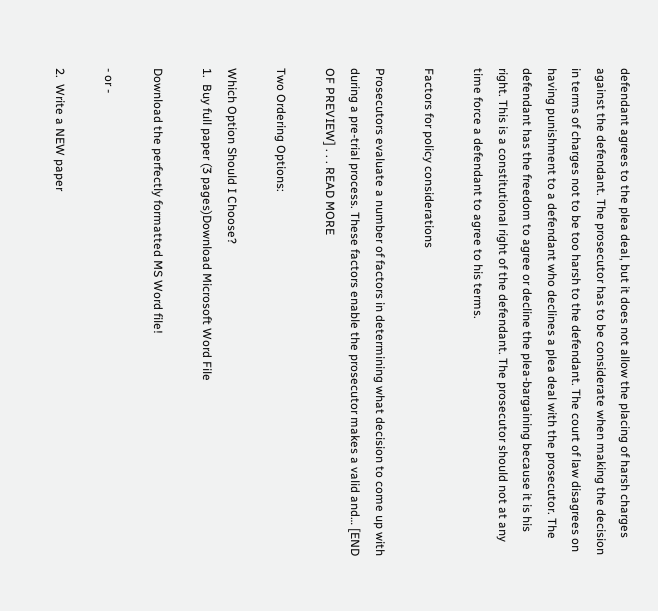defendant agrees to the plea deal, but it does not allow the placing of harsh charges against the defendant. The prosecutor has to be considerate when making the decision in terms of charges not to be too harsh to the defendant. The court of law disagrees on having punishment to a defendant who declines a plea deal with the prosecutor. The defendant has the freedom to agree or decline the plea-bargaining because it is his right. This is a constitutional right of the defendant. The prosecutor should not at any time force a defendant to agree to his terms.

Factors for policy considerations

Prosecutors evaluate a number of factors in determining what decision to come up with during a pre-trial process. These factors enable the prosecutor makes a valid and… [END OF PREVIEW] . . . READ MORE

Two Ordering Options:

Which Option Should I Choose?
1.  Buy full paper (3 pages)Download Microsoft Word File

Download the perfectly formatted MS Word file!

- or -

2.  Write a NEW paper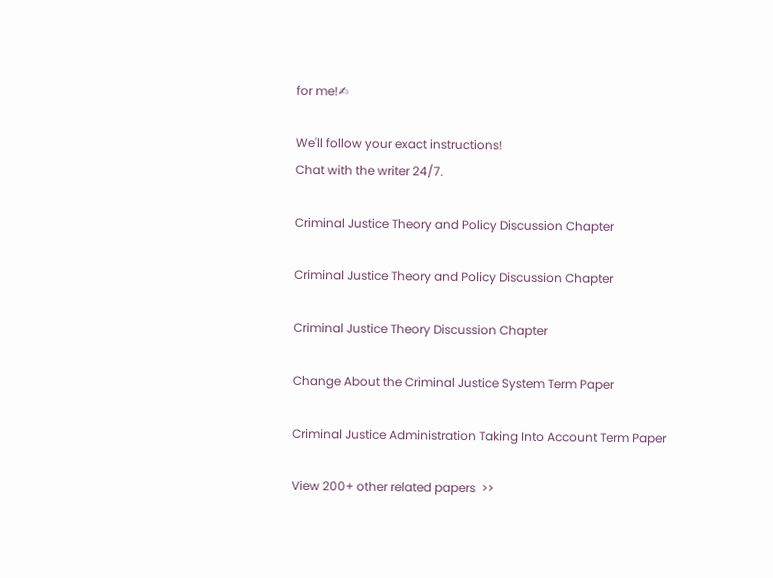for me!✍

We'll follow your exact instructions!
Chat with the writer 24/7.

Criminal Justice Theory and Policy Discussion Chapter

Criminal Justice Theory and Policy Discussion Chapter

Criminal Justice Theory Discussion Chapter

Change About the Criminal Justice System Term Paper

Criminal Justice Administration Taking Into Account Term Paper

View 200+ other related papers  >>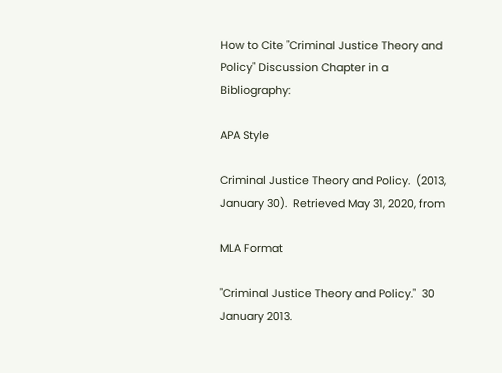How to Cite "Criminal Justice Theory and Policy" Discussion Chapter in a Bibliography:

APA Style

Criminal Justice Theory and Policy.  (2013, January 30).  Retrieved May 31, 2020, from

MLA Format

"Criminal Justice Theory and Policy."  30 January 2013.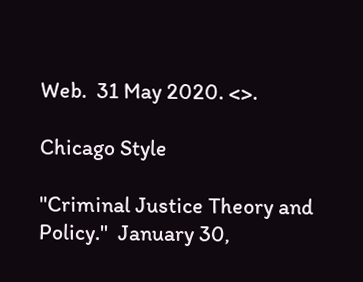Web.  31 May 2020. <>.

Chicago Style

"Criminal Justice Theory and Policy."  January 30,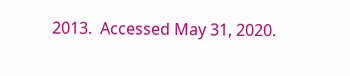2013.  Accessed May 31, 2020.